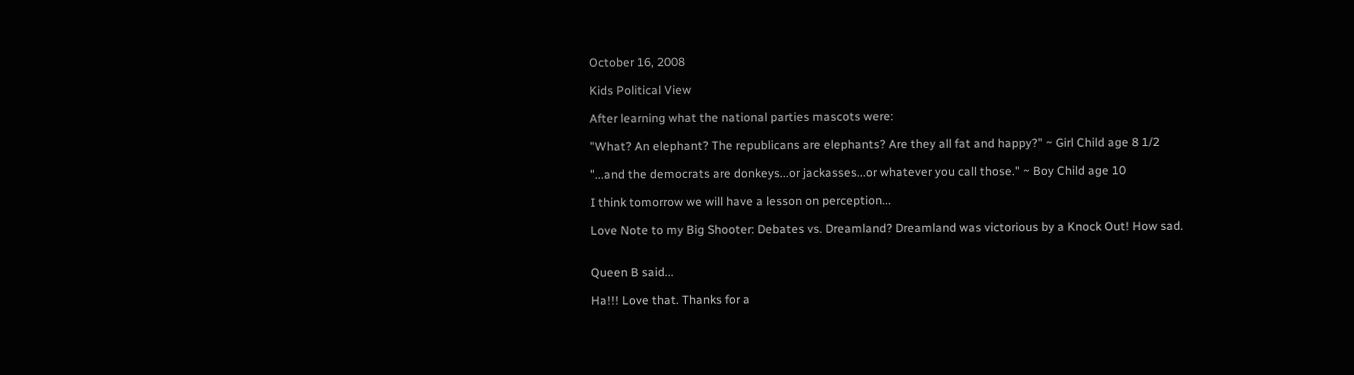October 16, 2008

Kids Political View

After learning what the national parties mascots were:

"What? An elephant? The republicans are elephants? Are they all fat and happy?" ~ Girl Child age 8 1/2

"...and the democrats are donkeys...or jackasses...or whatever you call those." ~ Boy Child age 10

I think tomorrow we will have a lesson on perception...

Love Note to my Big Shooter: Debates vs. Dreamland? Dreamland was victorious by a Knock Out! How sad.


Queen B said...

Ha!!! Love that. Thanks for a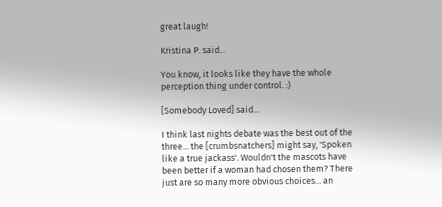great laugh!

Kristina P. said...

You know, it looks like they have the whole perception thing under control. :)

[Somebody Loved] said...

I think last nights debate was the best out of the three... the [crumbsnatchers] might say, 'Spoken like a true jackass'. Wouldn't the mascots have been better if a woman had chosen them? There just are so many more obvious choices... an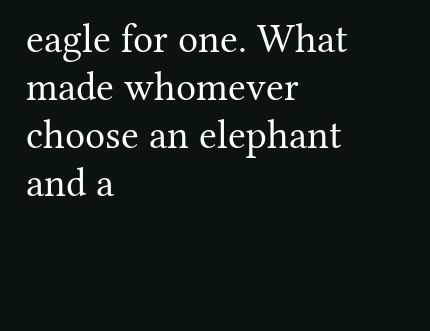eagle for one. What made whomever choose an elephant and a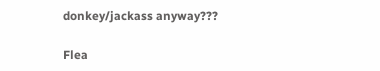donkey/jackass anyway???

Flea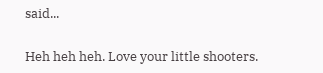said...

Heh heh heh. Love your little shooters.